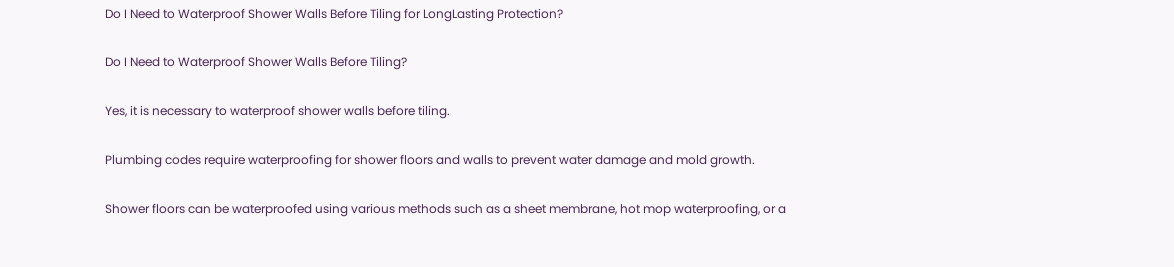Do I Need to Waterproof Shower Walls Before Tiling for LongLasting Protection?

Do I Need to Waterproof Shower Walls Before Tiling?

Yes, it is necessary to waterproof shower walls before tiling.

Plumbing codes require waterproofing for shower floors and walls to prevent water damage and mold growth.

Shower floors can be waterproofed using various methods such as a sheet membrane, hot mop waterproofing, or a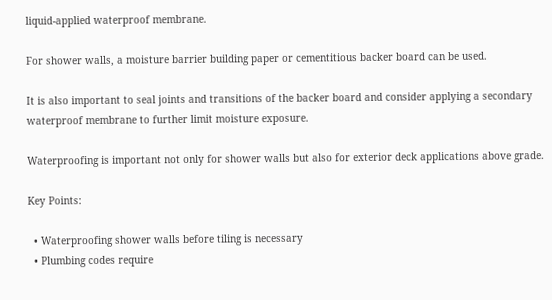liquid-applied waterproof membrane.

For shower walls, a moisture barrier building paper or cementitious backer board can be used.

It is also important to seal joints and transitions of the backer board and consider applying a secondary waterproof membrane to further limit moisture exposure.

Waterproofing is important not only for shower walls but also for exterior deck applications above grade.

Key Points:

  • Waterproofing shower walls before tiling is necessary
  • Plumbing codes require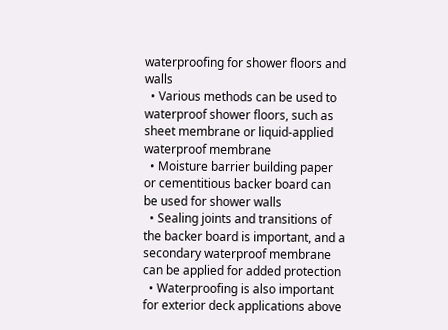waterproofing for shower floors and walls
  • Various methods can be used to waterproof shower floors, such as sheet membrane or liquid-applied waterproof membrane
  • Moisture barrier building paper or cementitious backer board can be used for shower walls
  • Sealing joints and transitions of the backer board is important, and a secondary waterproof membrane can be applied for added protection
  • Waterproofing is also important for exterior deck applications above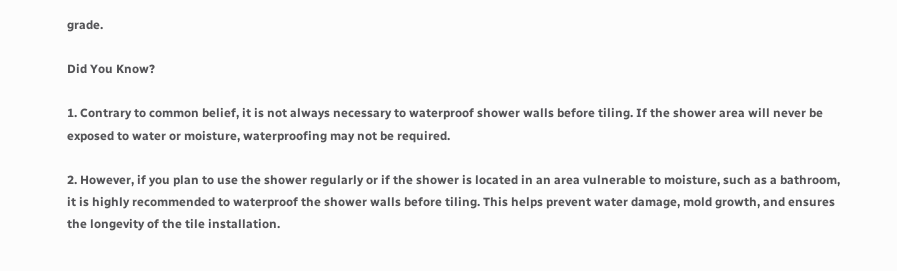grade.

Did You Know?

1. Contrary to common belief, it is not always necessary to waterproof shower walls before tiling. If the shower area will never be exposed to water or moisture, waterproofing may not be required.

2. However, if you plan to use the shower regularly or if the shower is located in an area vulnerable to moisture, such as a bathroom, it is highly recommended to waterproof the shower walls before tiling. This helps prevent water damage, mold growth, and ensures the longevity of the tile installation.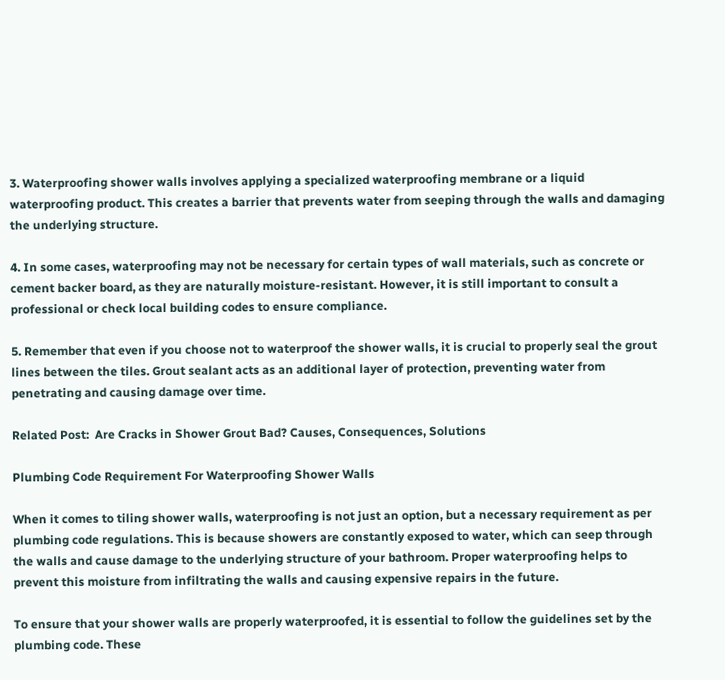3. Waterproofing shower walls involves applying a specialized waterproofing membrane or a liquid waterproofing product. This creates a barrier that prevents water from seeping through the walls and damaging the underlying structure.

4. In some cases, waterproofing may not be necessary for certain types of wall materials, such as concrete or cement backer board, as they are naturally moisture-resistant. However, it is still important to consult a professional or check local building codes to ensure compliance.

5. Remember that even if you choose not to waterproof the shower walls, it is crucial to properly seal the grout lines between the tiles. Grout sealant acts as an additional layer of protection, preventing water from penetrating and causing damage over time.

Related Post:  Are Cracks in Shower Grout Bad? Causes, Consequences, Solutions

Plumbing Code Requirement For Waterproofing Shower Walls

When it comes to tiling shower walls, waterproofing is not just an option, but a necessary requirement as per plumbing code regulations. This is because showers are constantly exposed to water, which can seep through the walls and cause damage to the underlying structure of your bathroom. Proper waterproofing helps to prevent this moisture from infiltrating the walls and causing expensive repairs in the future.

To ensure that your shower walls are properly waterproofed, it is essential to follow the guidelines set by the plumbing code. These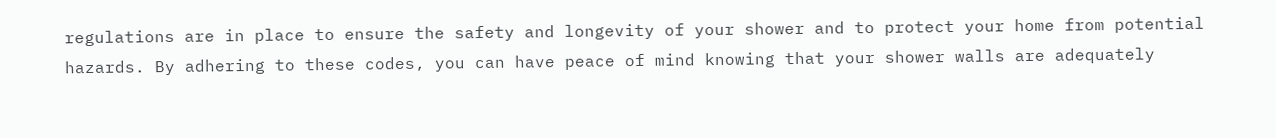regulations are in place to ensure the safety and longevity of your shower and to protect your home from potential hazards. By adhering to these codes, you can have peace of mind knowing that your shower walls are adequately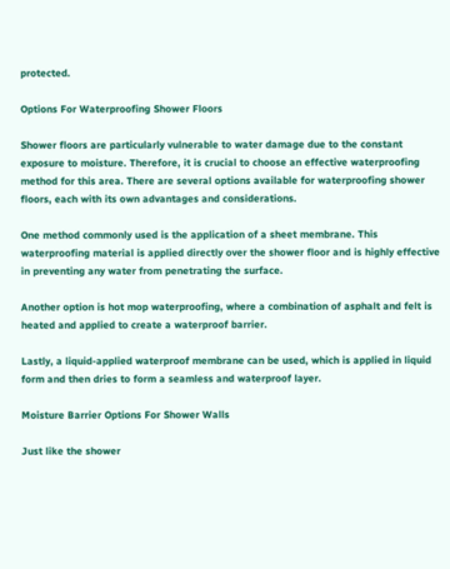protected.

Options For Waterproofing Shower Floors

Shower floors are particularly vulnerable to water damage due to the constant exposure to moisture. Therefore, it is crucial to choose an effective waterproofing method for this area. There are several options available for waterproofing shower floors, each with its own advantages and considerations.

One method commonly used is the application of a sheet membrane. This waterproofing material is applied directly over the shower floor and is highly effective in preventing any water from penetrating the surface.

Another option is hot mop waterproofing, where a combination of asphalt and felt is heated and applied to create a waterproof barrier.

Lastly, a liquid-applied waterproof membrane can be used, which is applied in liquid form and then dries to form a seamless and waterproof layer.

Moisture Barrier Options For Shower Walls

Just like the shower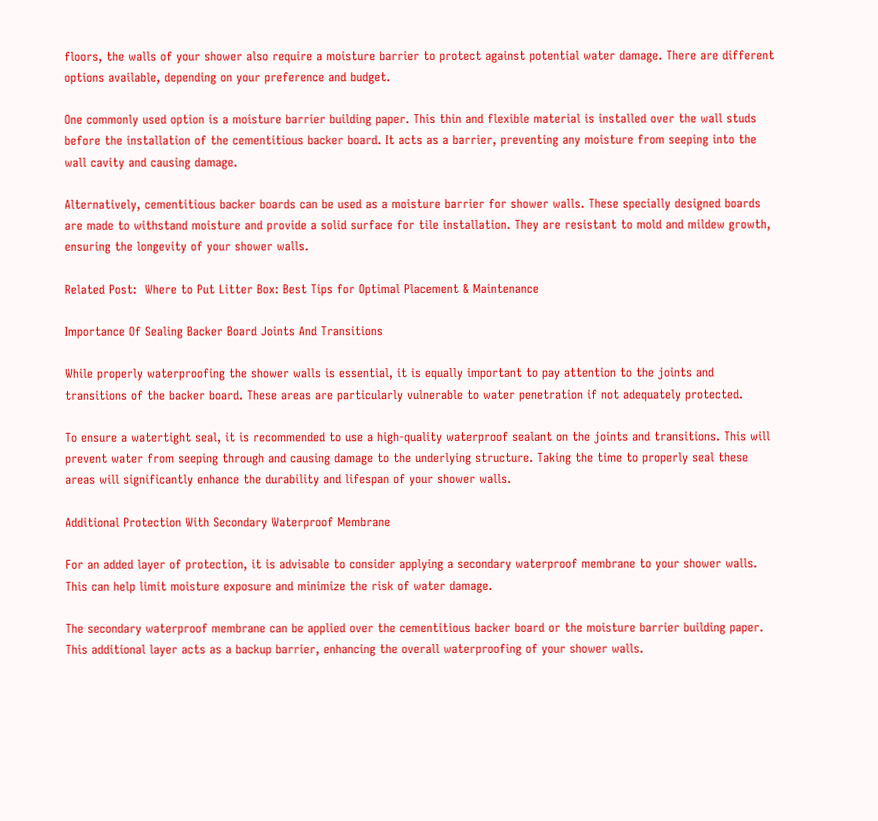floors, the walls of your shower also require a moisture barrier to protect against potential water damage. There are different options available, depending on your preference and budget.

One commonly used option is a moisture barrier building paper. This thin and flexible material is installed over the wall studs before the installation of the cementitious backer board. It acts as a barrier, preventing any moisture from seeping into the wall cavity and causing damage.

Alternatively, cementitious backer boards can be used as a moisture barrier for shower walls. These specially designed boards are made to withstand moisture and provide a solid surface for tile installation. They are resistant to mold and mildew growth, ensuring the longevity of your shower walls.

Related Post:  Where to Put Litter Box: Best Tips for Optimal Placement & Maintenance

Importance Of Sealing Backer Board Joints And Transitions

While properly waterproofing the shower walls is essential, it is equally important to pay attention to the joints and transitions of the backer board. These areas are particularly vulnerable to water penetration if not adequately protected.

To ensure a watertight seal, it is recommended to use a high-quality waterproof sealant on the joints and transitions. This will prevent water from seeping through and causing damage to the underlying structure. Taking the time to properly seal these areas will significantly enhance the durability and lifespan of your shower walls.

Additional Protection With Secondary Waterproof Membrane

For an added layer of protection, it is advisable to consider applying a secondary waterproof membrane to your shower walls. This can help limit moisture exposure and minimize the risk of water damage.

The secondary waterproof membrane can be applied over the cementitious backer board or the moisture barrier building paper. This additional layer acts as a backup barrier, enhancing the overall waterproofing of your shower walls.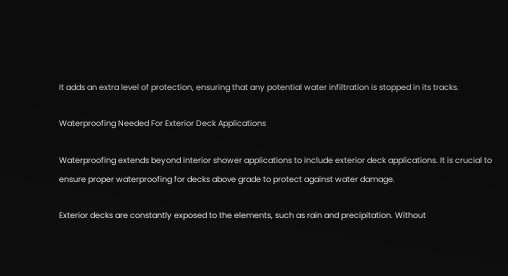It adds an extra level of protection, ensuring that any potential water infiltration is stopped in its tracks.

Waterproofing Needed For Exterior Deck Applications

Waterproofing extends beyond interior shower applications to include exterior deck applications. It is crucial to ensure proper waterproofing for decks above grade to protect against water damage.

Exterior decks are constantly exposed to the elements, such as rain and precipitation. Without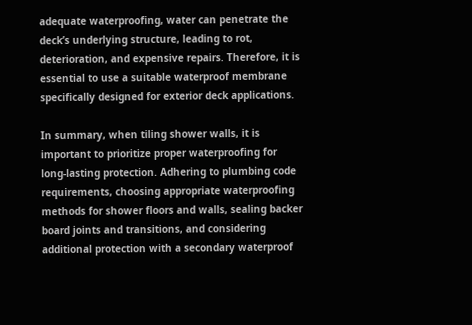adequate waterproofing, water can penetrate the deck’s underlying structure, leading to rot, deterioration, and expensive repairs. Therefore, it is essential to use a suitable waterproof membrane specifically designed for exterior deck applications.

In summary, when tiling shower walls, it is important to prioritize proper waterproofing for long-lasting protection. Adhering to plumbing code requirements, choosing appropriate waterproofing methods for shower floors and walls, sealing backer board joints and transitions, and considering additional protection with a secondary waterproof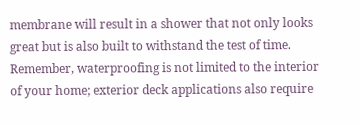membrane will result in a shower that not only looks great but is also built to withstand the test of time. Remember, waterproofing is not limited to the interior of your home; exterior deck applications also require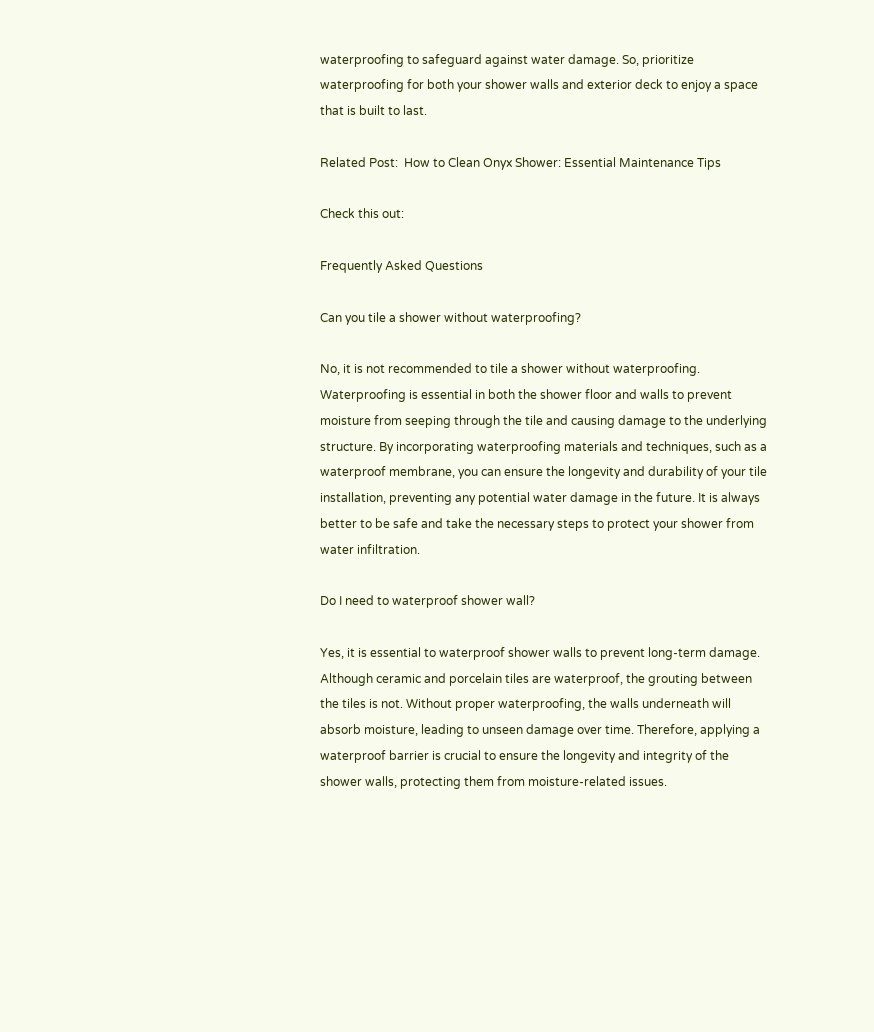waterproofing to safeguard against water damage. So, prioritize waterproofing for both your shower walls and exterior deck to enjoy a space that is built to last.

Related Post:  How to Clean Onyx Shower: Essential Maintenance Tips

Check this out:

Frequently Asked Questions

Can you tile a shower without waterproofing?

No, it is not recommended to tile a shower without waterproofing. Waterproofing is essential in both the shower floor and walls to prevent moisture from seeping through the tile and causing damage to the underlying structure. By incorporating waterproofing materials and techniques, such as a waterproof membrane, you can ensure the longevity and durability of your tile installation, preventing any potential water damage in the future. It is always better to be safe and take the necessary steps to protect your shower from water infiltration.

Do I need to waterproof shower wall?

Yes, it is essential to waterproof shower walls to prevent long-term damage. Although ceramic and porcelain tiles are waterproof, the grouting between the tiles is not. Without proper waterproofing, the walls underneath will absorb moisture, leading to unseen damage over time. Therefore, applying a waterproof barrier is crucial to ensure the longevity and integrity of the shower walls, protecting them from moisture-related issues.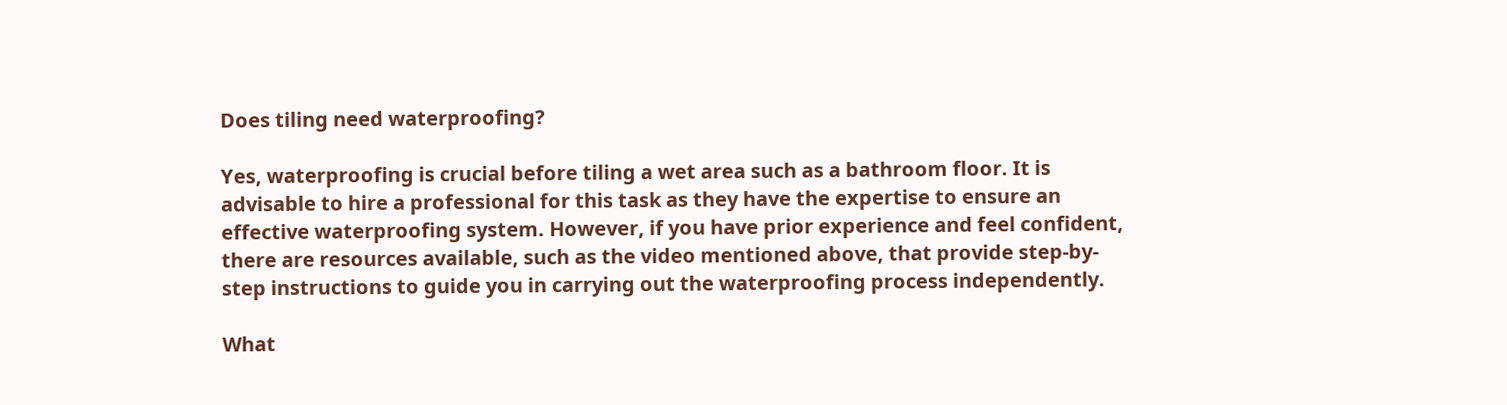Does tiling need waterproofing?

Yes, waterproofing is crucial before tiling a wet area such as a bathroom floor. It is advisable to hire a professional for this task as they have the expertise to ensure an effective waterproofing system. However, if you have prior experience and feel confident, there are resources available, such as the video mentioned above, that provide step-by-step instructions to guide you in carrying out the waterproofing process independently.

What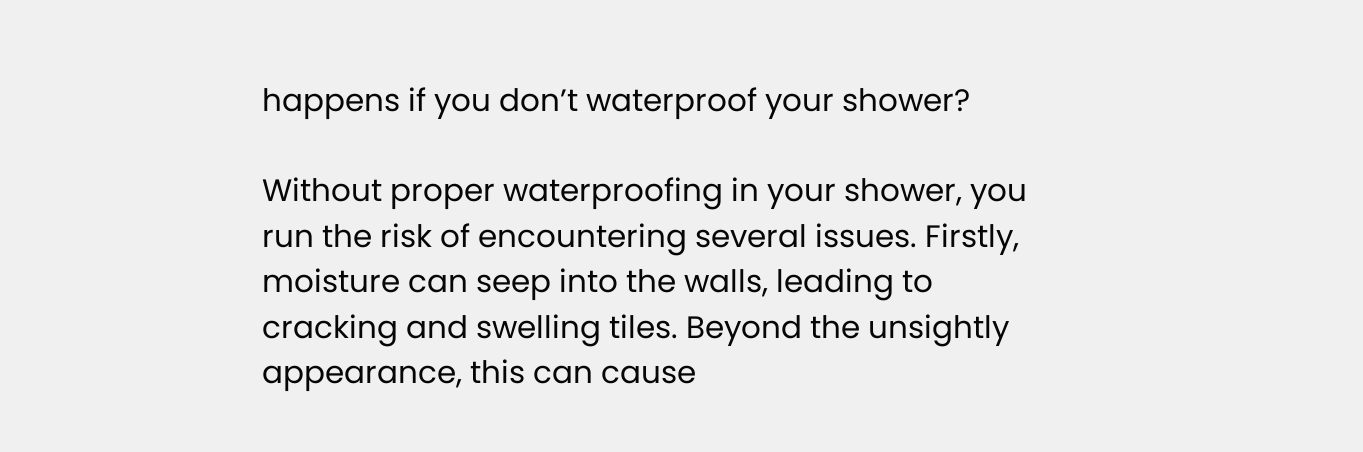happens if you don’t waterproof your shower?

Without proper waterproofing in your shower, you run the risk of encountering several issues. Firstly, moisture can seep into the walls, leading to cracking and swelling tiles. Beyond the unsightly appearance, this can cause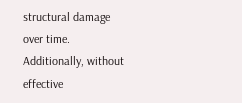structural damage over time. Additionally, without effective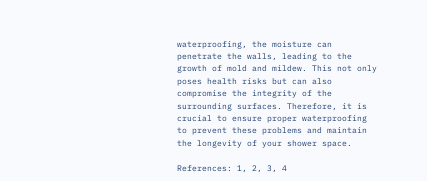waterproofing, the moisture can penetrate the walls, leading to the growth of mold and mildew. This not only poses health risks but can also compromise the integrity of the surrounding surfaces. Therefore, it is crucial to ensure proper waterproofing to prevent these problems and maintain the longevity of your shower space.

References: 1, 2, 3, 4